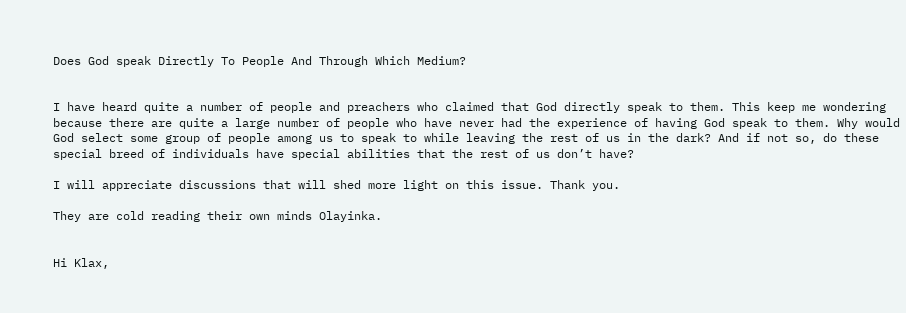Does God speak Directly To People And Through Which Medium?


I have heard quite a number of people and preachers who claimed that God directly speak to them. This keep me wondering because there are quite a large number of people who have never had the experience of having God speak to them. Why would God select some group of people among us to speak to while leaving the rest of us in the dark? And if not so, do these special breed of individuals have special abilities that the rest of us don’t have?

I will appreciate discussions that will shed more light on this issue. Thank you.

They are cold reading their own minds Olayinka.


Hi Klax,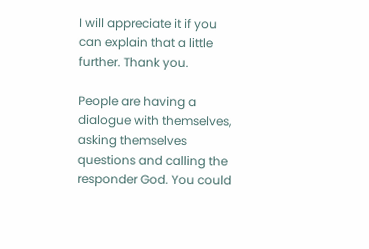I will appreciate it if you can explain that a little further. Thank you.

People are having a dialogue with themselves, asking themselves questions and calling the responder God. You could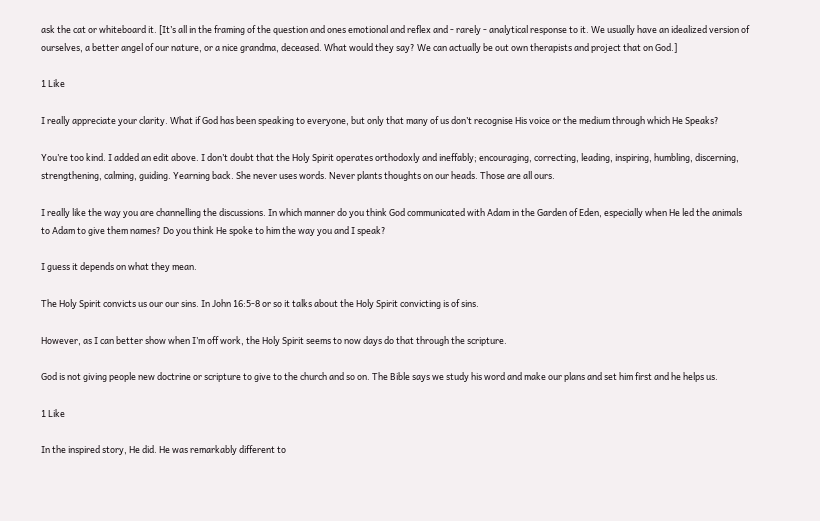ask the cat or whiteboard it. [It’s all in the framing of the question and ones emotional and reflex and - rarely - analytical response to it. We usually have an idealized version of ourselves, a better angel of our nature, or a nice grandma, deceased. What would they say? We can actually be out own therapists and project that on God.]

1 Like

I really appreciate your clarity. What if God has been speaking to everyone, but only that many of us don’t recognise His voice or the medium through which He Speaks?

You’re too kind. I added an edit above. I don’t doubt that the Holy Spirit operates orthodoxly and ineffably; encouraging, correcting, leading, inspiring, humbling, discerning, strengthening, calming, guiding. Yearning back. She never uses words. Never plants thoughts on our heads. Those are all ours.

I really like the way you are channelling the discussions. In which manner do you think God communicated with Adam in the Garden of Eden, especially when He led the animals to Adam to give them names? Do you think He spoke to him the way you and I speak?

I guess it depends on what they mean.

The Holy Spirit convicts us our our sins. In John 16:5-8 or so it talks about the Holy Spirit convicting is of sins.

However, as I can better show when I’m off work, the Holy Spirit seems to now days do that through the scripture.

God is not giving people new doctrine or scripture to give to the church and so on. The Bible says we study his word and make our plans and set him first and he helps us.

1 Like

In the inspired story, He did. He was remarkably different to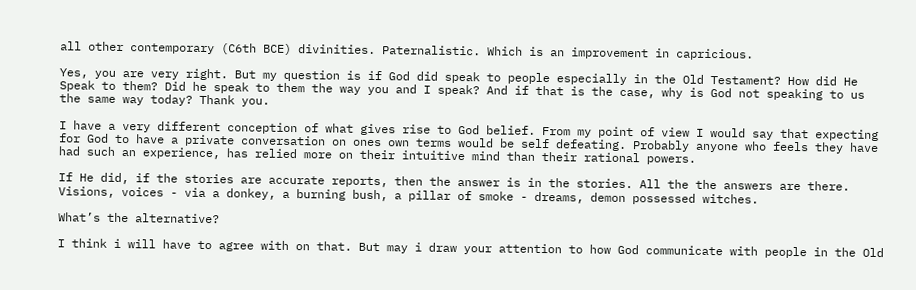all other contemporary (C6th BCE) divinities. Paternalistic. Which is an improvement in capricious.

Yes, you are very right. But my question is if God did speak to people especially in the Old Testament? How did He Speak to them? Did he speak to them the way you and I speak? And if that is the case, why is God not speaking to us the same way today? Thank you.

I have a very different conception of what gives rise to God belief. From my point of view I would say that expecting for God to have a private conversation on ones own terms would be self defeating. Probably anyone who feels they have had such an experience, has relied more on their intuitive mind than their rational powers.

If He did, if the stories are accurate reports, then the answer is in the stories. All the the answers are there. Visions, voices - via a donkey, a burning bush, a pillar of smoke - dreams, demon possessed witches.

What’s the alternative?

I think i will have to agree with on that. But may i draw your attention to how God communicate with people in the Old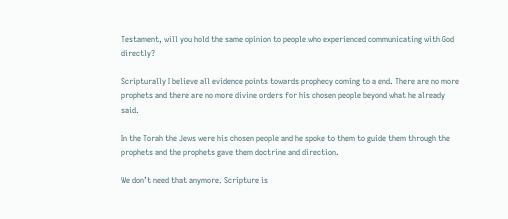Testament, will you hold the same opinion to people who experienced communicating with God directly?

Scripturally I believe all evidence points towards prophecy coming to a end. There are no more prophets and there are no more divine orders for his chosen people beyond what he already said.

In the Torah the Jews were his chosen people and he spoke to them to guide them through the prophets and the prophets gave them doctrine and direction.

We don’t need that anymore. Scripture is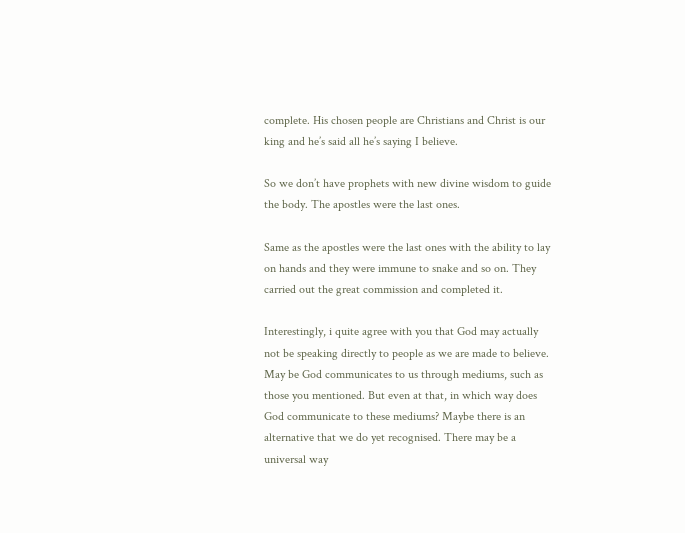complete. His chosen people are Christians and Christ is our king and he’s said all he’s saying I believe.

So we don’t have prophets with new divine wisdom to guide the body. The apostles were the last ones.

Same as the apostles were the last ones with the ability to lay on hands and they were immune to snake and so on. They carried out the great commission and completed it.

Interestingly, i quite agree with you that God may actually not be speaking directly to people as we are made to believe. May be God communicates to us through mediums, such as those you mentioned. But even at that, in which way does God communicate to these mediums? Maybe there is an alternative that we do yet recognised. There may be a universal way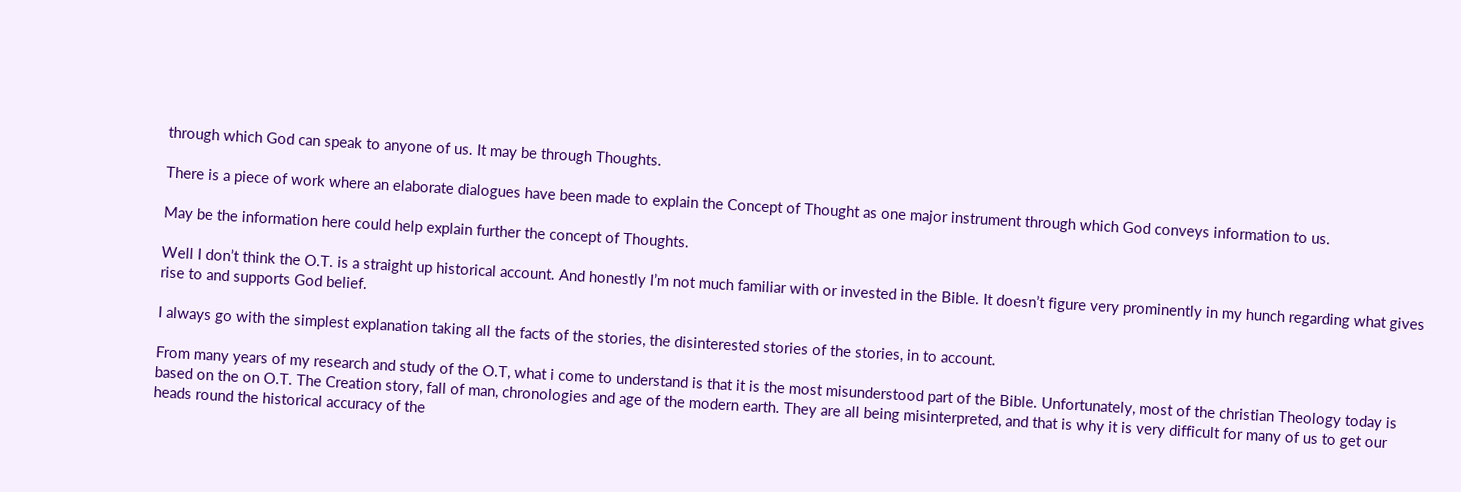through which God can speak to anyone of us. It may be through Thoughts.

There is a piece of work where an elaborate dialogues have been made to explain the Concept of Thought as one major instrument through which God conveys information to us.

May be the information here could help explain further the concept of Thoughts.

Well I don’t think the O.T. is a straight up historical account. And honestly I’m not much familiar with or invested in the Bible. It doesn’t figure very prominently in my hunch regarding what gives rise to and supports God belief.

I always go with the simplest explanation taking all the facts of the stories, the disinterested stories of the stories, in to account.

From many years of my research and study of the O.T, what i come to understand is that it is the most misunderstood part of the Bible. Unfortunately, most of the christian Theology today is based on the on O.T. The Creation story, fall of man, chronologies and age of the modern earth. They are all being misinterpreted, and that is why it is very difficult for many of us to get our heads round the historical accuracy of the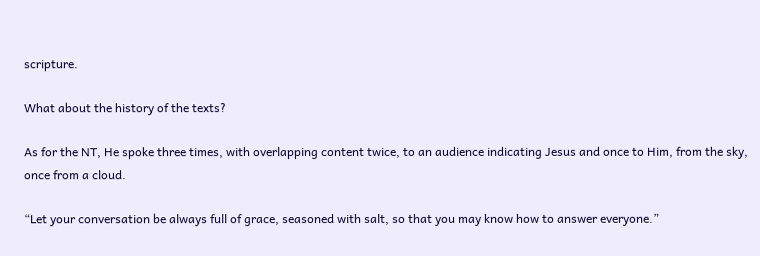scripture.

What about the history of the texts?

As for the NT, He spoke three times, with overlapping content twice, to an audience indicating Jesus and once to Him, from the sky, once from a cloud.

“Let your conversation be always full of grace, seasoned with salt, so that you may know how to answer everyone.”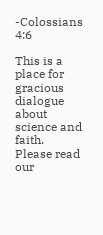-Colossians 4:6

This is a place for gracious dialogue about science and faith. Please read our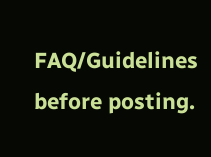FAQ/Guidelines before posting.